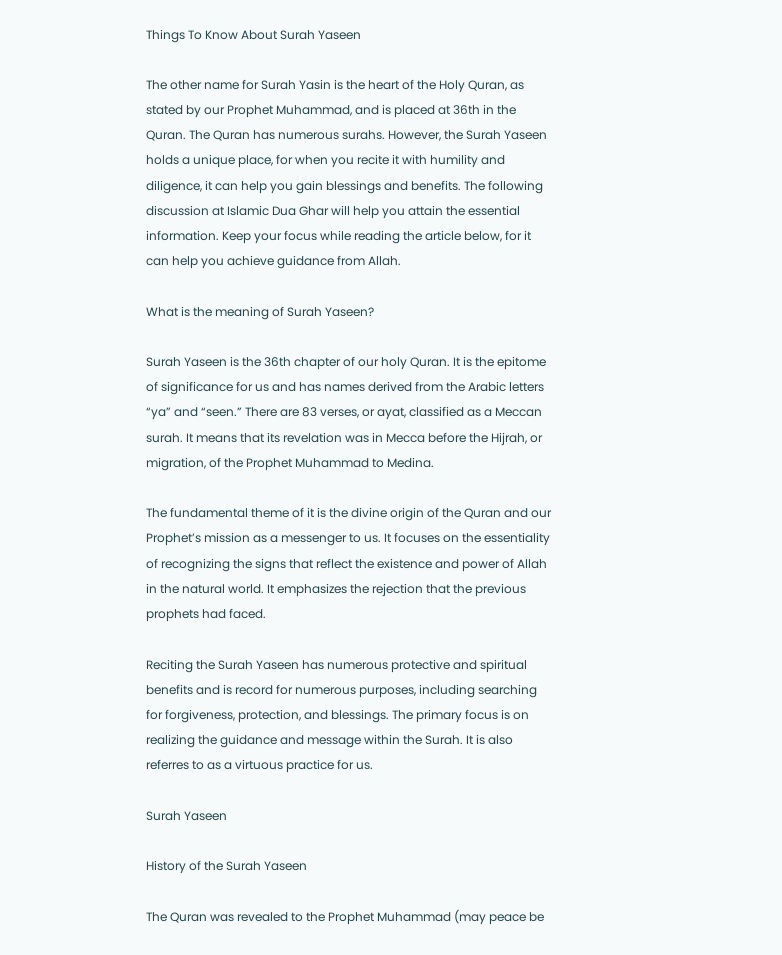Things To Know About Surah Yaseen

The other name for Surah Yasin is the heart of the Holy Quran, as stated by our Prophet Muhammad, and is placed at 36th in the Quran. The Quran has numerous surahs. However, the Surah Yaseen holds a unique place, for when you recite it with humility and diligence, it can help you gain blessings and benefits. The following discussion at Islamic Dua Ghar will help you attain the essential information. Keep your focus while reading the article below, for it can help you achieve guidance from Allah.

What is the meaning of Surah Yaseen?

Surah Yaseen is the 36th chapter of our holy Quran. It is the epitome of significance for us and has names derived from the Arabic letters “ya” and “seen.” There are 83 verses, or ayat, classified as a Meccan surah. It means that its revelation was in Mecca before the Hijrah, or migration, of the Prophet Muhammad to Medina.

The fundamental theme of it is the divine origin of the Quran and our Prophet’s mission as a messenger to us. It focuses on the essentiality of recognizing the signs that reflect the existence and power of Allah in the natural world. It emphasizes the rejection that the previous prophets had faced.

Reciting the Surah Yaseen has numerous protective and spiritual benefits and is record for numerous purposes, including searching for forgiveness, protection, and blessings. The primary focus is on realizing the guidance and message within the Surah. It is also referres to as a virtuous practice for us.

Surah Yaseen

History of the Surah Yaseen

The Quran was revealed to the Prophet Muhammad (may peace be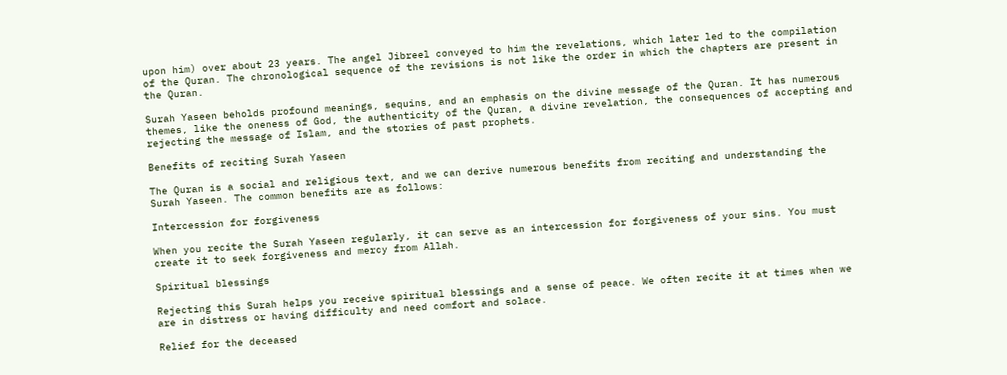upon him) over about 23 years. The angel Jibreel conveyed to him the revelations, which later led to the compilation of the Quran. The chronological sequence of the revisions is not like the order in which the chapters are present in the Quran.

Surah Yaseen beholds profound meanings, sequins, and an emphasis on the divine message of the Quran. It has numerous themes, like the oneness of God, the authenticity of the Quran, a divine revelation, the consequences of accepting and rejecting the message of Islam, and the stories of past prophets.

Benefits of reciting Surah Yaseen

The Quran is a social and religious text, and we can derive numerous benefits from reciting and understanding the Surah Yaseen. The common benefits are as follows:

Intercession for forgiveness

When you recite the Surah Yaseen regularly, it can serve as an intercession for forgiveness of your sins. You must create it to seek forgiveness and mercy from Allah.

Spiritual blessings

Rejecting this Surah helps you receive spiritual blessings and a sense of peace. We often recite it at times when we are in distress or having difficulty and need comfort and solace.

Relief for the deceased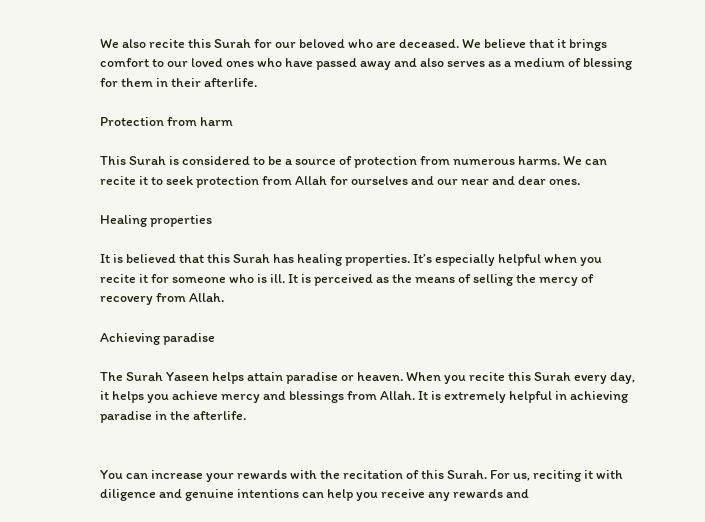We also recite this Surah for our beloved who are deceased. We believe that it brings comfort to our loved ones who have passed away and also serves as a medium of blessing for them in their afterlife.

Protection from harm

This Surah is considered to be a source of protection from numerous harms. We can recite it to seek protection from Allah for ourselves and our near and dear ones.

Healing properties

It is believed that this Surah has healing properties. It’s especially helpful when you recite it for someone who is ill. It is perceived as the means of selling the mercy of recovery from Allah.

Achieving paradise

The Surah Yaseen helps attain paradise or heaven. When you recite this Surah every day, it helps you achieve mercy and blessings from Allah. It is extremely helpful in achieving paradise in the afterlife.


You can increase your rewards with the recitation of this Surah. For us, reciting it with diligence and genuine intentions can help you receive any rewards and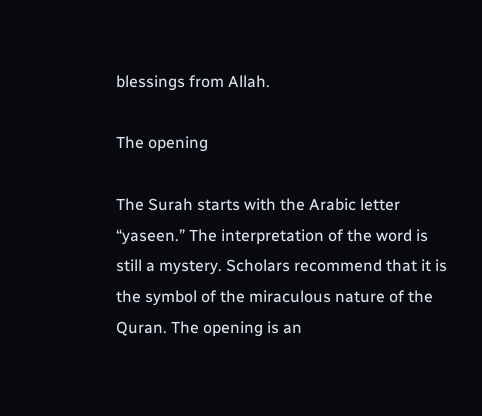blessings from Allah.

The opening

The Surah starts with the Arabic letter “yaseen.” The interpretation of the word is still a mystery. Scholars recommend that it is the symbol of the miraculous nature of the Quran. The opening is an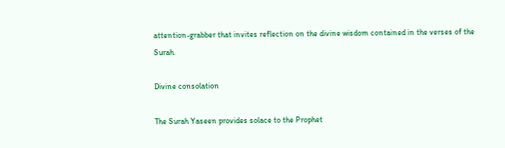attention-grabber that invites reflection on the divine wisdom contained in the verses of the Surah.

Divine consolation

The Surah Yaseen provides solace to the Prophet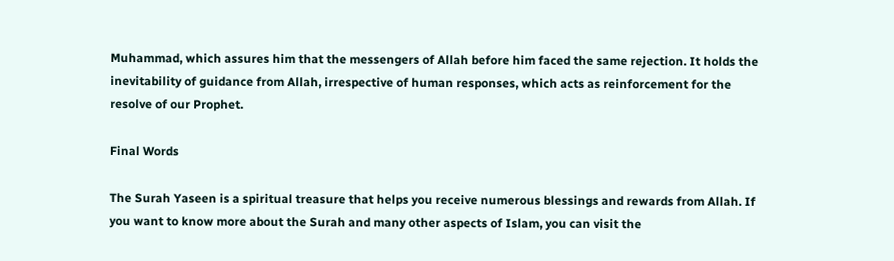Muhammad, which assures him that the messengers of Allah before him faced the same rejection. It holds the inevitability of guidance from Allah, irrespective of human responses, which acts as reinforcement for the resolve of our Prophet.

Final Words

The Surah Yaseen is a spiritual treasure that helps you receive numerous blessings and rewards from Allah. If you want to know more about the Surah and many other aspects of Islam, you can visit the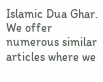Islamic Dua Ghar. We offer numerous similar articles where we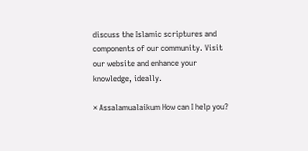discuss the Islamic scriptures and components of our community. Visit our website and enhance your knowledge, ideally.

× Assalamualaikum How can I help you?